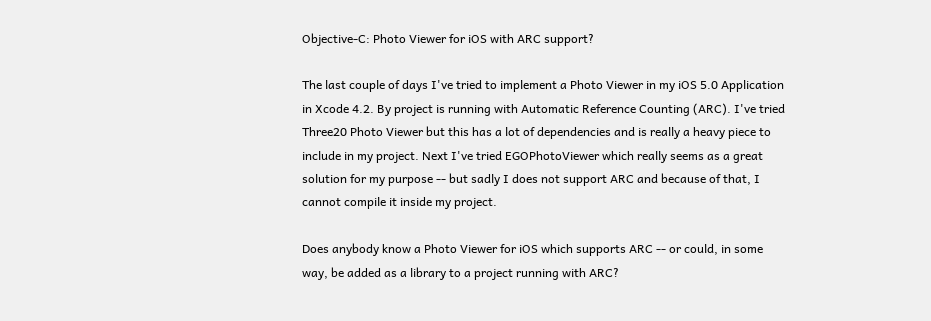Objective-C: Photo Viewer for iOS with ARC support?

The last couple of days I've tried to implement a Photo Viewer in my iOS 5.0 Application in Xcode 4.2. By project is running with Automatic Reference Counting (ARC). I've tried Three20 Photo Viewer but this has a lot of dependencies and is really a heavy piece to include in my project. Next I've tried EGOPhotoViewer which really seems as a great solution for my purpose -- but sadly I does not support ARC and because of that, I cannot compile it inside my project.

Does anybody know a Photo Viewer for iOS which supports ARC -- or could, in some way, be added as a library to a project running with ARC?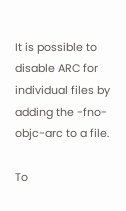It is possible to disable ARC for individual files by adding the -fno-objc-arc to a file.

To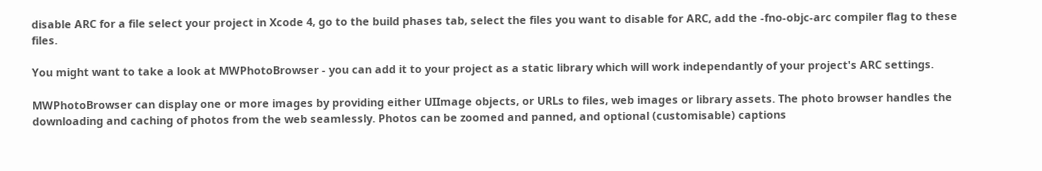disable ARC for a file select your project in Xcode 4, go to the build phases tab, select the files you want to disable for ARC, add the -fno-objc-arc compiler flag to these files.

You might want to take a look at MWPhotoBrowser - you can add it to your project as a static library which will work independantly of your project's ARC settings.

MWPhotoBrowser can display one or more images by providing either UIImage objects, or URLs to files, web images or library assets. The photo browser handles the downloading and caching of photos from the web seamlessly. Photos can be zoomed and panned, and optional (customisable) captions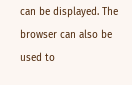can be displayed. The browser can also be used to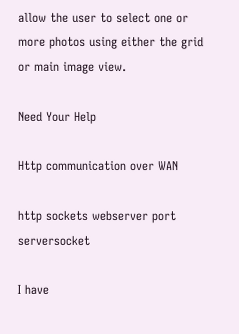allow the user to select one or more photos using either the grid or main image view.

Need Your Help

Http communication over WAN

http sockets webserver port serversocket

I have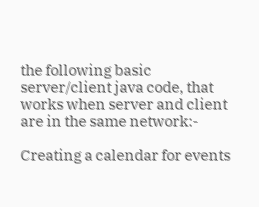the following basic server/client java code, that works when server and client are in the same network:-

Creating a calendar for events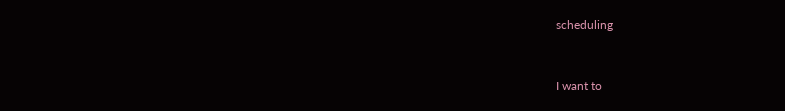scheduling


I want to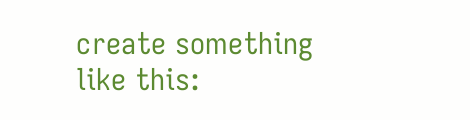create something like this: